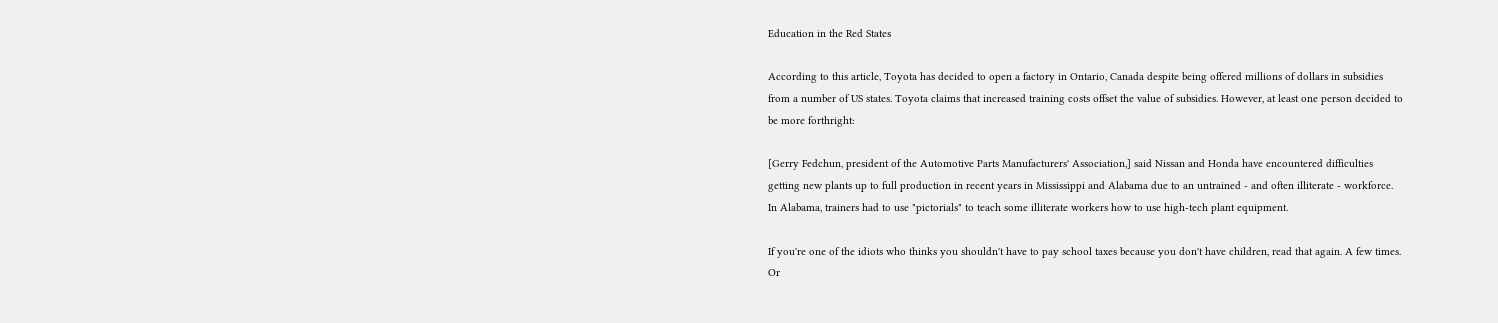Education in the Red States

According to this article, Toyota has decided to open a factory in Ontario, Canada despite being offered millions of dollars in subsidies from a number of US states. Toyota claims that increased training costs offset the value of subsidies. However, at least one person decided to be more forthright:

[Gerry Fedchun, president of the Automotive Parts Manufacturers' Association,] said Nissan and Honda have encountered difficulties getting new plants up to full production in recent years in Mississippi and Alabama due to an untrained - and often illiterate - workforce. In Alabama, trainers had to use "pictorials" to teach some illiterate workers how to use high-tech plant equipment.

If you're one of the idiots who thinks you shouldn't have to pay school taxes because you don't have children, read that again. A few times. Or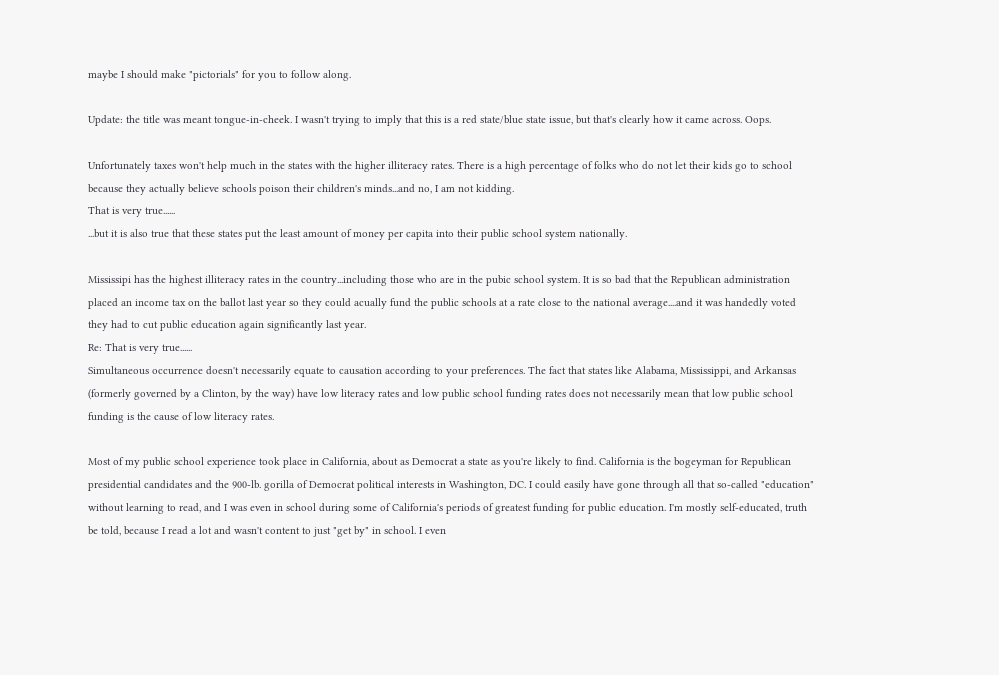maybe I should make "pictorials" for you to follow along.

Update: the title was meant tongue-in-cheek. I wasn't trying to imply that this is a red state/blue state issue, but that's clearly how it came across. Oops.

Unfortunately taxes won't help much in the states with the higher illiteracy rates. There is a high percentage of folks who do not let their kids go to school because they actually believe schools poison their children's minds...and no, I am not kidding.
That is very true......
...but it is also true that these states put the least amount of money per capita into their public school system nationally.

Mississipi has the highest illiteracy rates in the country...including those who are in the pubic school system. It is so bad that the Republican administration placed an income tax on the ballot last year so they could acually fund the public schools at a rate close to the national average....and it was handedly voted they had to cut public education again significantly last year.
Re: That is very true......
Simultaneous occurrence doesn't necessarily equate to causation according to your preferences. The fact that states like Alabama, Mississippi, and Arkansas (formerly governed by a Clinton, by the way) have low literacy rates and low public school funding rates does not necessarily mean that low public school funding is the cause of low literacy rates.

Most of my public school experience took place in California, about as Democrat a state as you're likely to find. California is the bogeyman for Republican presidential candidates and the 900-lb. gorilla of Democrat political interests in Washington, DC. I could easily have gone through all that so-called "education" without learning to read, and I was even in school during some of California's periods of greatest funding for public education. I'm mostly self-educated, truth be told, because I read a lot and wasn't content to just "get by" in school. I even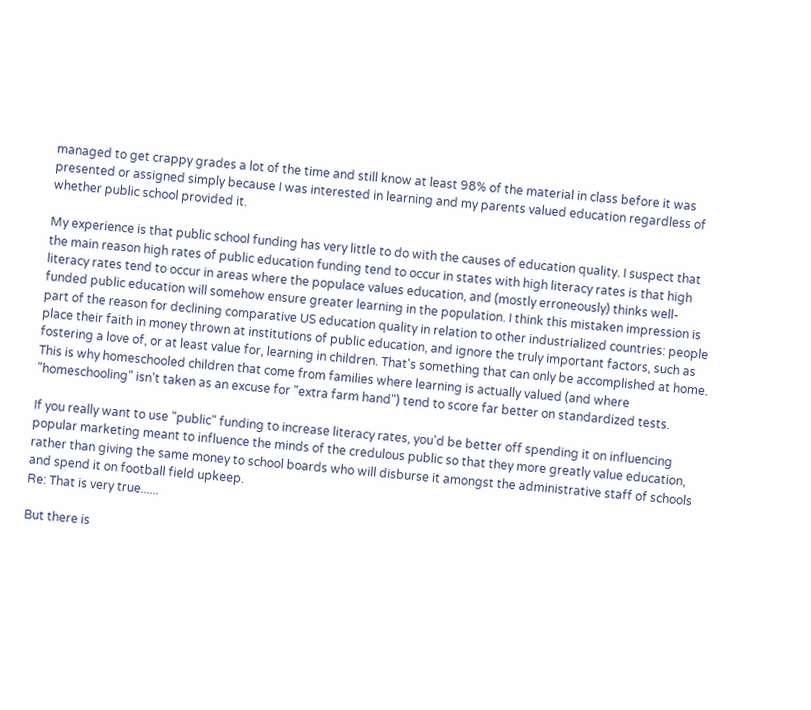managed to get crappy grades a lot of the time and still know at least 98% of the material in class before it was presented or assigned simply because I was interested in learning and my parents valued education regardless of whether public school provided it.

My experience is that public school funding has very little to do with the causes of education quality. I suspect that the main reason high rates of public education funding tend to occur in states with high literacy rates is that high literacy rates tend to occur in areas where the populace values education, and (mostly erroneously) thinks well-funded public education will somehow ensure greater learning in the population. I think this mistaken impression is part of the reason for declining comparative US education quality in relation to other industrialized countries: people place their faith in money thrown at institutions of public education, and ignore the truly important factors, such as fostering a love of, or at least value for, learning in children. That's something that can only be accomplished at home. This is why homeschooled children that come from families where learning is actually valued (and where "homeschooling" isn't taken as an excuse for "extra farm hand") tend to score far better on standardized tests.

If you really want to use "public" funding to increase literacy rates, you'd be better off spending it on influencing popular marketing meant to influence the minds of the credulous public so that they more greatly value education, rather than giving the same money to school boards who will disburse it amongst the administrative staff of schools and spend it on football field upkeep.
Re: That is very true......

But there is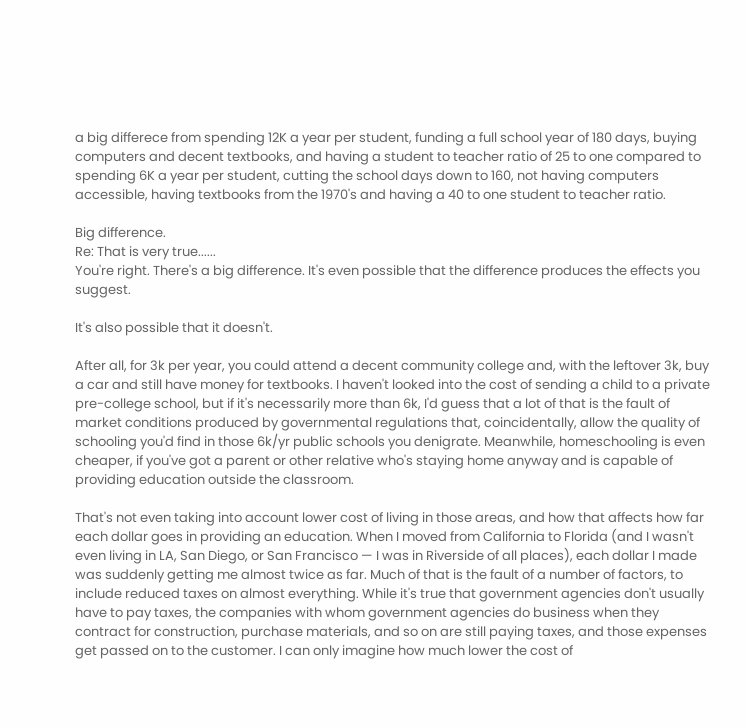a big differece from spending 12K a year per student, funding a full school year of 180 days, buying computers and decent textbooks, and having a student to teacher ratio of 25 to one compared to spending 6K a year per student, cutting the school days down to 160, not having computers accessible, having textbooks from the 1970's and having a 40 to one student to teacher ratio.

Big difference.
Re: That is very true......
You're right. There's a big difference. It's even possible that the difference produces the effects you suggest.

It's also possible that it doesn't.

After all, for 3k per year, you could attend a decent community college and, with the leftover 3k, buy a car and still have money for textbooks. I haven't looked into the cost of sending a child to a private pre-college school, but if it's necessarily more than 6k, I'd guess that a lot of that is the fault of market conditions produced by governmental regulations that, coincidentally, allow the quality of schooling you'd find in those 6k/yr public schools you denigrate. Meanwhile, homeschooling is even cheaper, if you've got a parent or other relative who's staying home anyway and is capable of providing education outside the classroom.

That's not even taking into account lower cost of living in those areas, and how that affects how far each dollar goes in providing an education. When I moved from California to Florida (and I wasn't even living in LA, San Diego, or San Francisco — I was in Riverside of all places), each dollar I made was suddenly getting me almost twice as far. Much of that is the fault of a number of factors, to include reduced taxes on almost everything. While it's true that government agencies don't usually have to pay taxes, the companies with whom government agencies do business when they contract for construction, purchase materials, and so on are still paying taxes, and those expenses get passed on to the customer. I can only imagine how much lower the cost of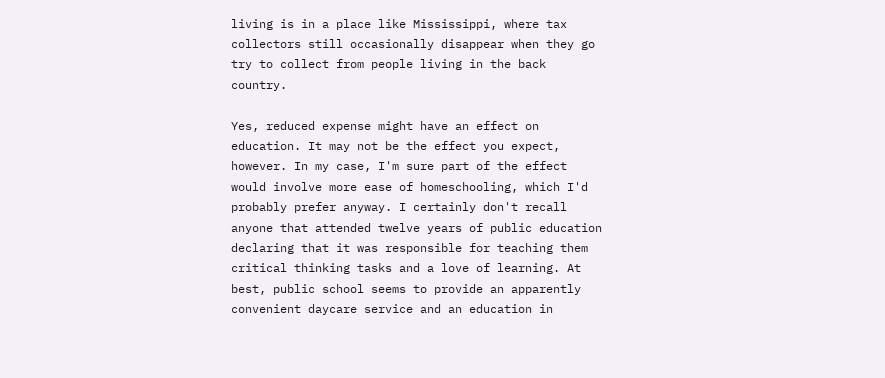living is in a place like Mississippi, where tax collectors still occasionally disappear when they go try to collect from people living in the back country.

Yes, reduced expense might have an effect on education. It may not be the effect you expect, however. In my case, I'm sure part of the effect would involve more ease of homeschooling, which I'd probably prefer anyway. I certainly don't recall anyone that attended twelve years of public education declaring that it was responsible for teaching them critical thinking tasks and a love of learning. At best, public school seems to provide an apparently convenient daycare service and an education in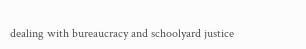dealing with bureaucracy and schoolyard justice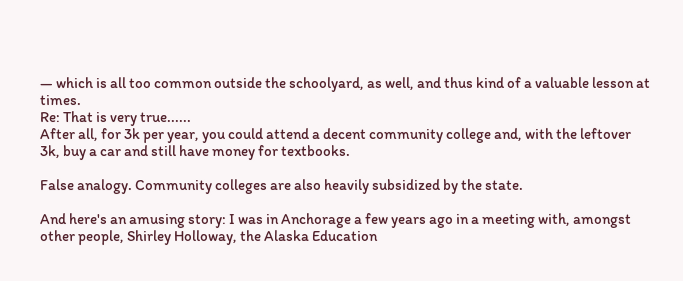— which is all too common outside the schoolyard, as well, and thus kind of a valuable lesson at times.
Re: That is very true......
After all, for 3k per year, you could attend a decent community college and, with the leftover 3k, buy a car and still have money for textbooks.

False analogy. Community colleges are also heavily subsidized by the state.

And here's an amusing story: I was in Anchorage a few years ago in a meeting with, amongst other people, Shirley Holloway, the Alaska Education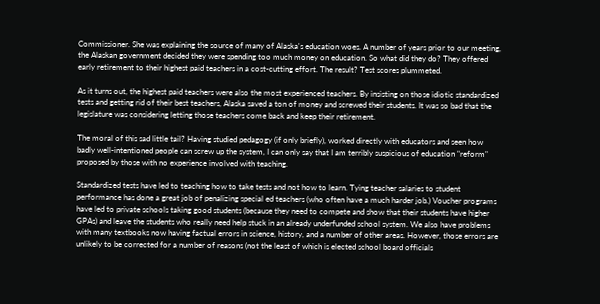Commissioner. She was explaining the source of many of Alaska's education woes. A number of years prior to our meeting, the Alaskan government decided they were spending too much money on education. So what did they do? They offered early retirement to their highest paid teachers in a cost-cutting effort. The result? Test scores plummeted.

As it turns out, the highest paid teachers were also the most experienced teachers. By insisting on those idiotic standardized tests and getting rid of their best teachers, Alaska saved a ton of money and screwed their students. It was so bad that the legislature was considering letting those teachers come back and keep their retirement.

The moral of this sad little tail? Having studied pedagogy (if only briefly), worked directly with educators and seen how badly well-intentioned people can screw up the system, I can only say that I am terribly suspicious of education "reform" proposed by those with no experience involved with teaching.

Standardized tests have led to teaching how to take tests and not how to learn. Tying teacher salaries to student performance has done a great job of penalizing special ed teachers (who often have a much harder job.) Voucher programs have led to private schools taking good students (because they need to compete and show that their students have higher GPAs) and leave the students who really need help stuck in an already underfunded school system. We also have problems with many textbooks now having factual errors in science, history, and a number of other areas. However, those errors are unlikely to be corrected for a number of reasons (not the least of which is elected school board officials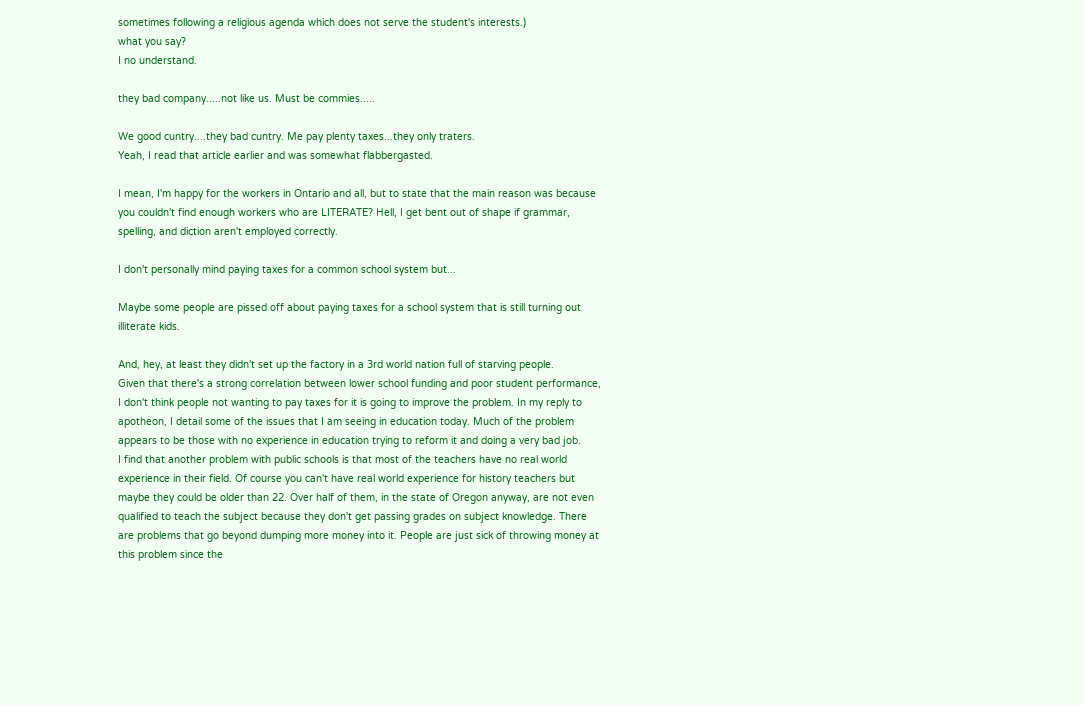sometimes following a religious agenda which does not serve the student's interests.)
what you say?
I no understand.

they bad company.....not like us. Must be commies.....

We good cuntry....they bad cuntry. Me pay plenty taxes...they only traters.
Yeah, I read that article earlier and was somewhat flabbergasted.

I mean, I'm happy for the workers in Ontario and all, but to state that the main reason was because you couldn't find enough workers who are LITERATE? Hell, I get bent out of shape if grammar, spelling, and diction aren't employed correctly.

I don't personally mind paying taxes for a common school system but...

Maybe some people are pissed off about paying taxes for a school system that is still turning out illiterate kids.

And, hey, at least they didn't set up the factory in a 3rd world nation full of starving people.
Given that there's a strong correlation between lower school funding and poor student performance, I don't think people not wanting to pay taxes for it is going to improve the problem. In my reply to apotheon, I detail some of the issues that I am seeing in education today. Much of the problem appears to be those with no experience in education trying to reform it and doing a very bad job.
I find that another problem with public schools is that most of the teachers have no real world experience in their field. Of course you can't have real world experience for history teachers but maybe they could be older than 22. Over half of them, in the state of Oregon anyway, are not even qualified to teach the subject because they don't get passing grades on subject knowledge. There are problems that go beyond dumping more money into it. People are just sick of throwing money at this problem since the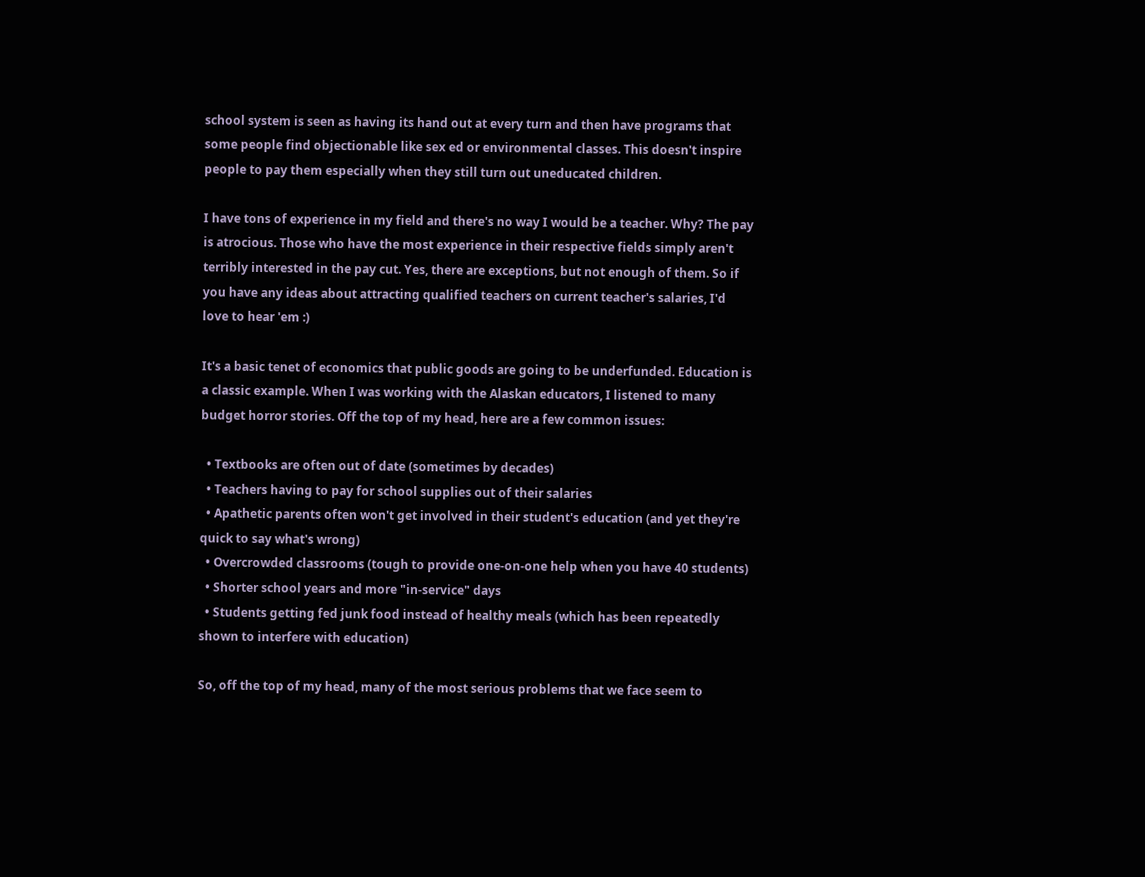school system is seen as having its hand out at every turn and then have programs that some people find objectionable like sex ed or environmental classes. This doesn't inspire people to pay them especially when they still turn out uneducated children.

I have tons of experience in my field and there's no way I would be a teacher. Why? The pay is atrocious. Those who have the most experience in their respective fields simply aren't terribly interested in the pay cut. Yes, there are exceptions, but not enough of them. So if you have any ideas about attracting qualified teachers on current teacher's salaries, I'd love to hear 'em :)

It's a basic tenet of economics that public goods are going to be underfunded. Education is a classic example. When I was working with the Alaskan educators, I listened to many budget horror stories. Off the top of my head, here are a few common issues:

  • Textbooks are often out of date (sometimes by decades)
  • Teachers having to pay for school supplies out of their salaries
  • Apathetic parents often won't get involved in their student's education (and yet they're quick to say what's wrong)
  • Overcrowded classrooms (tough to provide one-on-one help when you have 40 students)
  • Shorter school years and more "in-service" days
  • Students getting fed junk food instead of healthy meals (which has been repeatedly shown to interfere with education)

So, off the top of my head, many of the most serious problems that we face seem to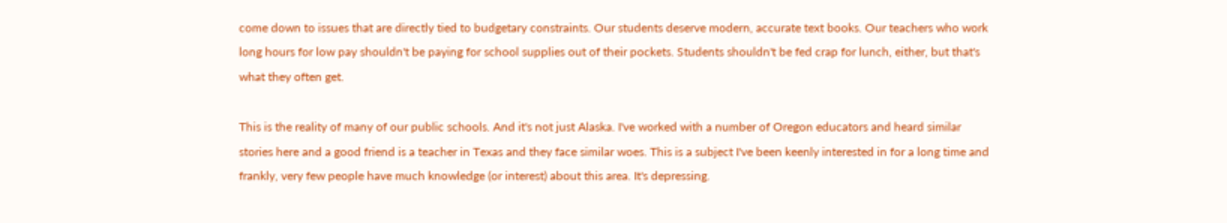come down to issues that are directly tied to budgetary constraints. Our students deserve modern, accurate text books. Our teachers who work long hours for low pay shouldn't be paying for school supplies out of their pockets. Students shouldn't be fed crap for lunch, either, but that's what they often get.

This is the reality of many of our public schools. And it's not just Alaska. I've worked with a number of Oregon educators and heard similar stories here and a good friend is a teacher in Texas and they face similar woes. This is a subject I've been keenly interested in for a long time and frankly, very few people have much knowledge (or interest) about this area. It's depressing.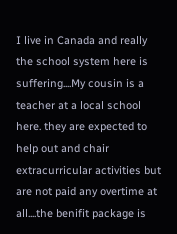I live in Canada and really the school system here is suffering....My cousin is a teacher at a local school here. they are expected to help out and chair extracurricular activities but are not paid any overtime at all....the benifit package is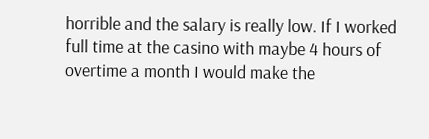horrible and the salary is really low. If I worked full time at the casino with maybe 4 hours of overtime a month I would make the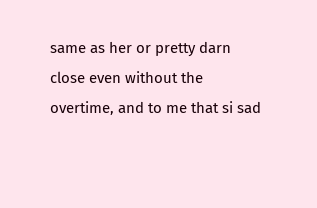same as her or pretty darn close even without the overtime, and to me that si sad